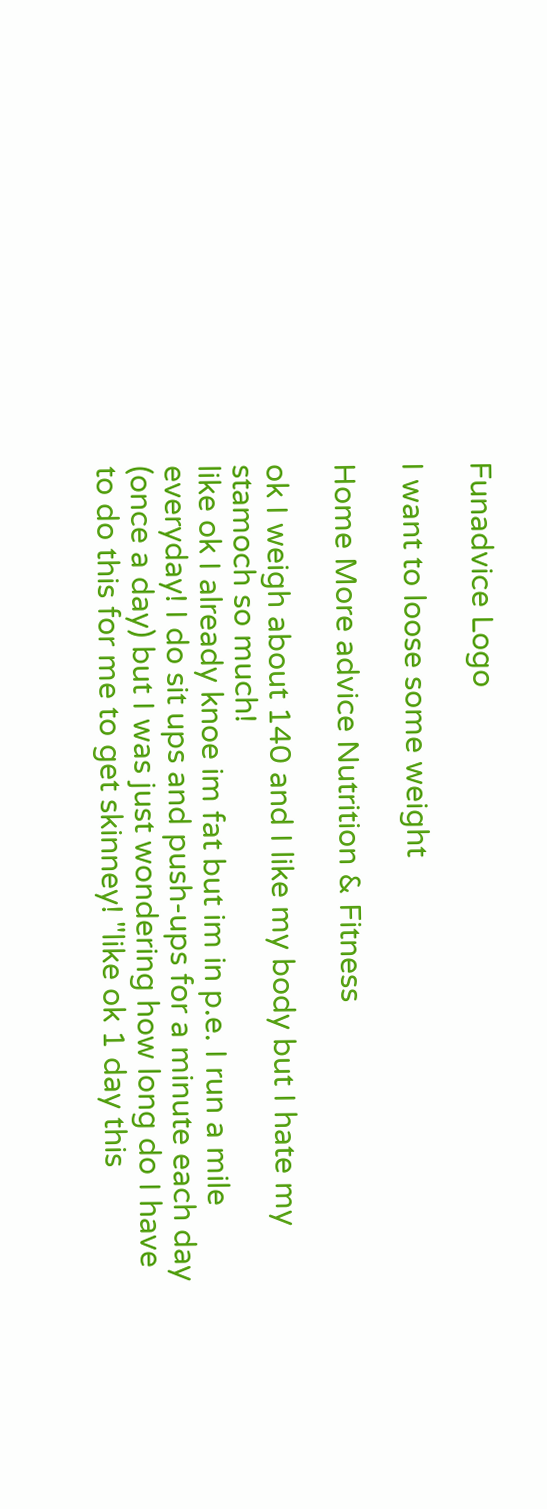Funadvice Logo

I want to loose some weight

Home More advice Nutrition & Fitness

ok I weigh about 140 and I like my body but I hate my stamoch so much!
like ok I already knoe im fat but im in p.e. I run a mile everyday! I do sit ups and push-ups for a minute each day (once a day) but I was just wondering how long do I have to do this for me to get skinney! "like ok 1 day this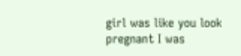girl was like you look pregnant I was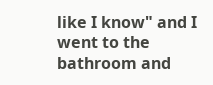like I know" and I went to the bathroom and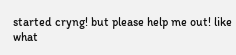started cryng! but please help me out! like what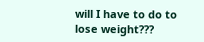will I have to do to lose weight???